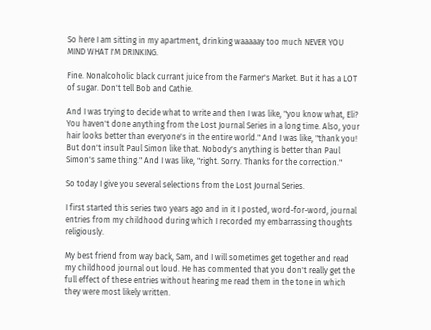So here I am sitting in my apartment, drinking waaaaay too much NEVER YOU MIND WHAT I'M DRINKING.

Fine. Nonalcoholic black currant juice from the Farmer's Market. But it has a LOT of sugar. Don't tell Bob and Cathie.

And I was trying to decide what to write and then I was like, "you know what, Eli? You haven't done anything from the Lost Journal Series in a long time. Also, your hair looks better than everyone's in the entire world." And I was like, "thank you! But don't insult Paul Simon like that. Nobody's anything is better than Paul Simon's same thing." And I was like, "right. Sorry. Thanks for the correction."

So today I give you several selections from the Lost Journal Series.

I first started this series two years ago and in it I posted, word-for-word, journal entries from my childhood during which I recorded my embarrassing thoughts religiously.

My best friend from way back, Sam, and I will sometimes get together and read my childhood journal out loud. He has commented that you don't really get the full effect of these entries without hearing me read them in the tone in which they were most likely written.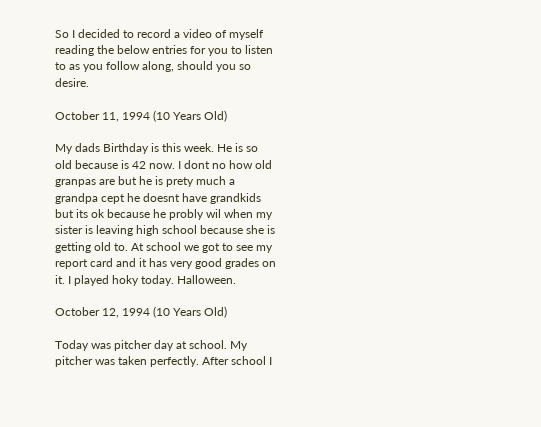So I decided to record a video of myself reading the below entries for you to listen to as you follow along, should you so desire.

October 11, 1994 (10 Years Old)

My dads Birthday is this week. He is so old because is 42 now. I dont no how old granpas are but he is prety much a grandpa cept he doesnt have grandkids but its ok because he probly wil when my sister is leaving high school because she is getting old to. At school we got to see my report card and it has very good grades on it. I played hoky today. Halloween.

October 12, 1994 (10 Years Old)

Today was pitcher day at school. My pitcher was taken perfectly. After school I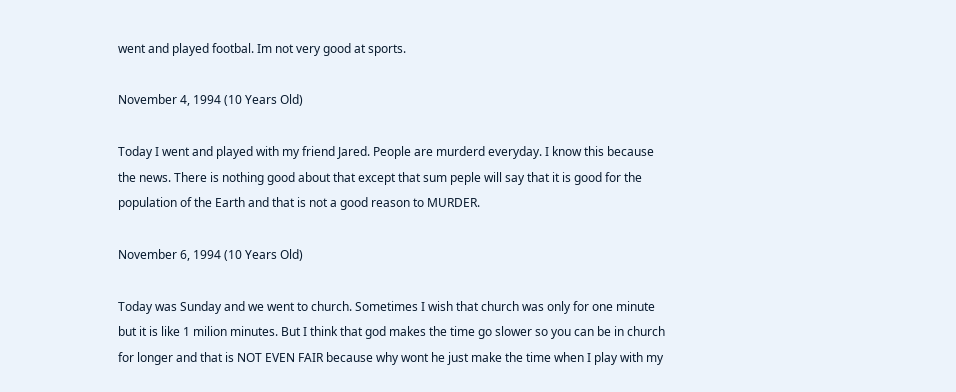went and played footbal. Im not very good at sports.

November 4, 1994 (10 Years Old)

Today I went and played with my friend Jared. People are murderd everyday. I know this because the news. There is nothing good about that except that sum peple will say that it is good for the population of the Earth and that is not a good reason to MURDER.

November 6, 1994 (10 Years Old)

Today was Sunday and we went to church. Sometimes I wish that church was only for one minute but it is like 1 milion minutes. But I think that god makes the time go slower so you can be in church for longer and that is NOT EVEN FAIR because why wont he just make the time when I play with my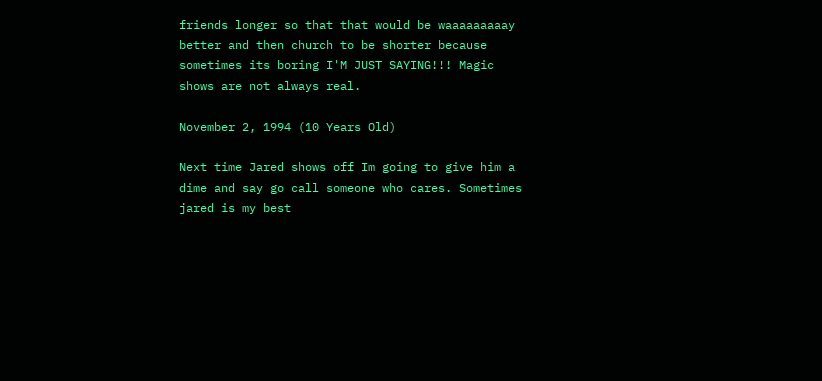friends longer so that that would be waaaaaaaaay better and then church to be shorter because sometimes its boring I'M JUST SAYING!!! Magic shows are not always real.

November 2, 1994 (10 Years Old)

Next time Jared shows off Im going to give him a dime and say go call someone who cares. Sometimes jared is my best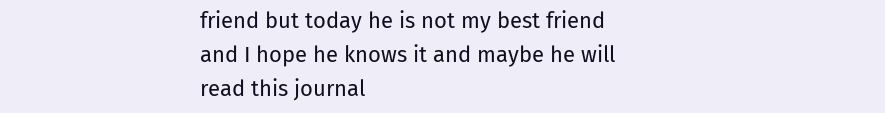friend but today he is not my best friend and I hope he knows it and maybe he will read this journal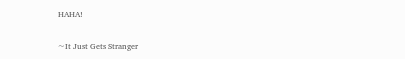HAHA!

~It Just Gets Stranger